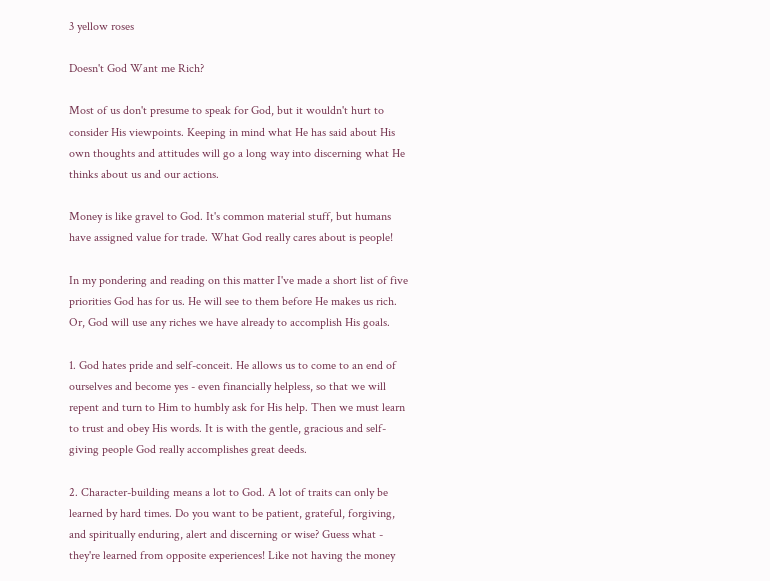3 yellow roses

Doesn't God Want me Rich?

Most of us don't presume to speak for God, but it wouldn't hurt to consider His viewpoints. Keeping in mind what He has said about His own thoughts and attitudes will go a long way into discerning what He thinks about us and our actions.

Money is like gravel to God. It's common material stuff, but humans have assigned value for trade. What God really cares about is people!

In my pondering and reading on this matter I've made a short list of five priorities God has for us. He will see to them before He makes us rich. Or, God will use any riches we have already to accomplish His goals.

1. God hates pride and self-conceit. He allows us to come to an end of ourselves and become yes - even financially helpless, so that we will repent and turn to Him to humbly ask for His help. Then we must learn to trust and obey His words. It is with the gentle, gracious and self-giving people God really accomplishes great deeds.

2. Character-building means a lot to God. A lot of traits can only be learned by hard times. Do you want to be patient, grateful, forgiving, and spiritually enduring, alert and discerning or wise? Guess what - they're learned from opposite experiences! Like not having the money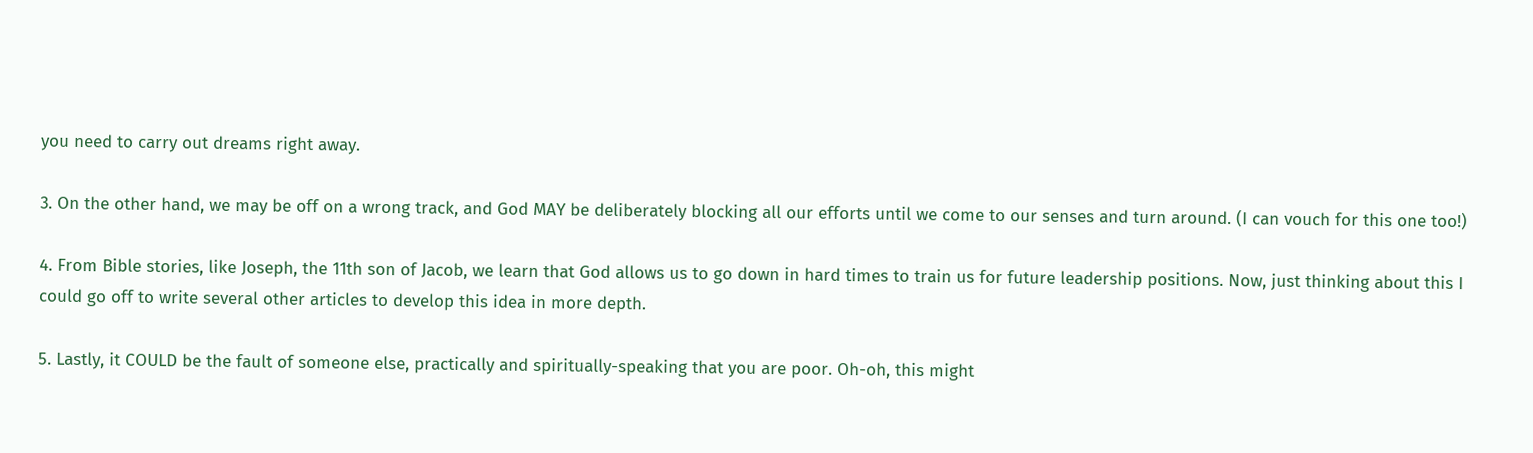you need to carry out dreams right away.

3. On the other hand, we may be off on a wrong track, and God MAY be deliberately blocking all our efforts until we come to our senses and turn around. (I can vouch for this one too!)

4. From Bible stories, like Joseph, the 11th son of Jacob, we learn that God allows us to go down in hard times to train us for future leadership positions. Now, just thinking about this I could go off to write several other articles to develop this idea in more depth.

5. Lastly, it COULD be the fault of someone else, practically and spiritually-speaking that you are poor. Oh-oh, this might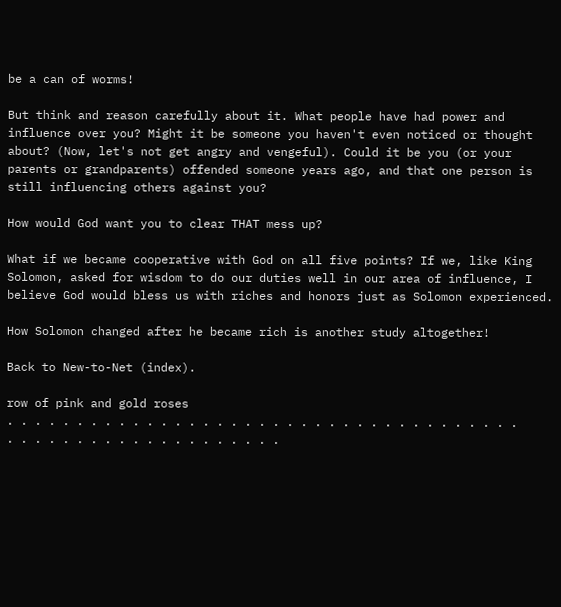be a can of worms!

But think and reason carefully about it. What people have had power and influence over you? Might it be someone you haven't even noticed or thought about? (Now, let's not get angry and vengeful). Could it be you (or your parents or grandparents) offended someone years ago, and that one person is still influencing others against you?

How would God want you to clear THAT mess up?

What if we became cooperative with God on all five points? If we, like King Solomon, asked for wisdom to do our duties well in our area of influence, I believe God would bless us with riches and honors just as Solomon experienced.

How Solomon changed after he became rich is another study altogether!

Back to New-to-Net (index).

row of pink and gold roses
. . . . . . . . . . . . . . . . . . . . . . . . . . . . . . . . . . . . .
. . . . . . . . . . . . . . . . . . . .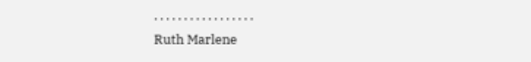. . . . . . . . . . . . . . . . .
Ruth Marlene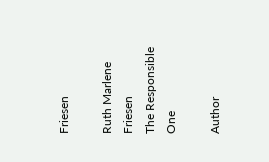Friesen

Ruth Marlene Friesen
The Responsible One

Author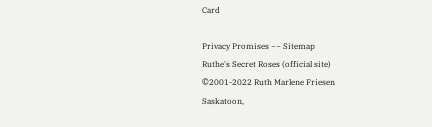Card

Privacy Promises ~~ Sitemap
Ruthe's Secret Roses (official site)
©2001-2022 Ruth Marlene Friesen
Saskatoon,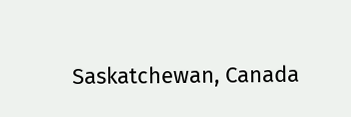Saskatchewan, Canada